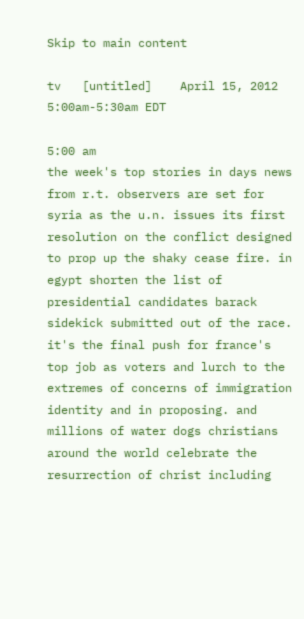Skip to main content

tv   [untitled]    April 15, 2012 5:00am-5:30am EDT

5:00 am
the week's top stories in days news from r.t. observers are set for syria as the u.n. issues its first resolution on the conflict designed to prop up the shaky cease fire. in egypt shorten the list of presidential candidates barack sidekick submitted out of the race. it's the final push for france's top job as voters and lurch to the extremes of concerns of immigration identity and in proposing. and millions of water dogs christians around the world celebrate the resurrection of christ including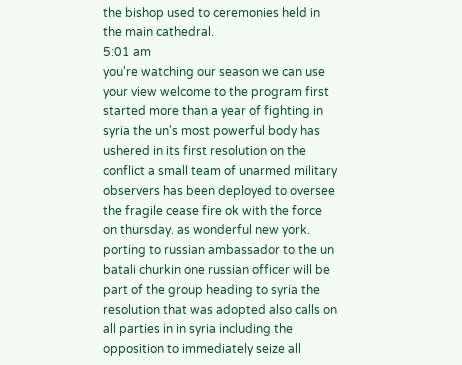the bishop used to ceremonies held in the main cathedral.
5:01 am
you're watching our season we can use your view welcome to the program first started more than a year of fighting in syria the un's most powerful body has ushered in its first resolution on the conflict a small team of unarmed military observers has been deployed to oversee the fragile cease fire ok with the force on thursday. as wonderful new york. porting to russian ambassador to the un batali churkin one russian officer will be part of the group heading to syria the resolution that was adopted also calls on all parties in in syria including the opposition to immediately seize all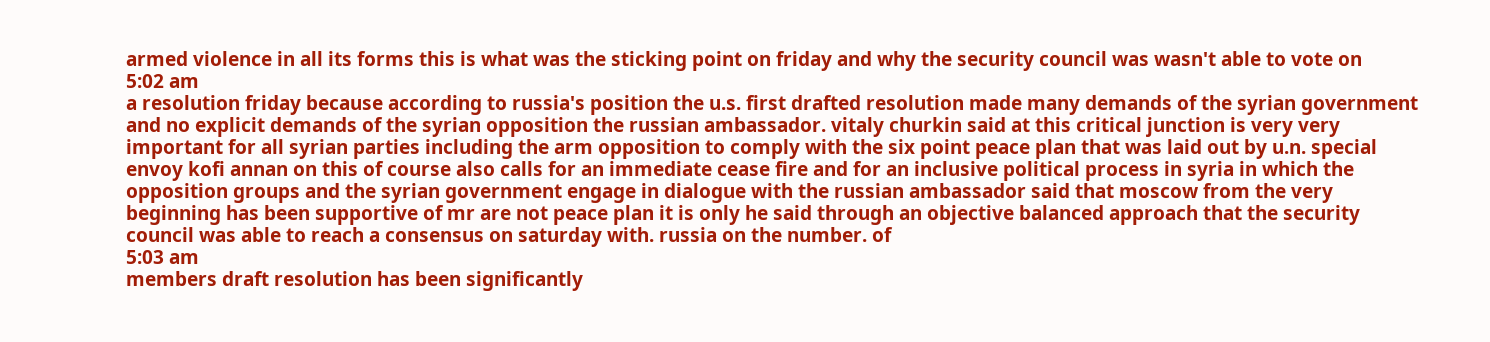armed violence in all its forms this is what was the sticking point on friday and why the security council was wasn't able to vote on
5:02 am
a resolution friday because according to russia's position the u.s. first drafted resolution made many demands of the syrian government and no explicit demands of the syrian opposition the russian ambassador. vitaly churkin said at this critical junction is very very important for all syrian parties including the arm opposition to comply with the six point peace plan that was laid out by u.n. special envoy kofi annan on this of course also calls for an immediate cease fire and for an inclusive political process in syria in which the opposition groups and the syrian government engage in dialogue with the russian ambassador said that moscow from the very beginning has been supportive of mr are not peace plan it is only he said through an objective balanced approach that the security council was able to reach a consensus on saturday with. russia on the number. of
5:03 am
members draft resolution has been significantly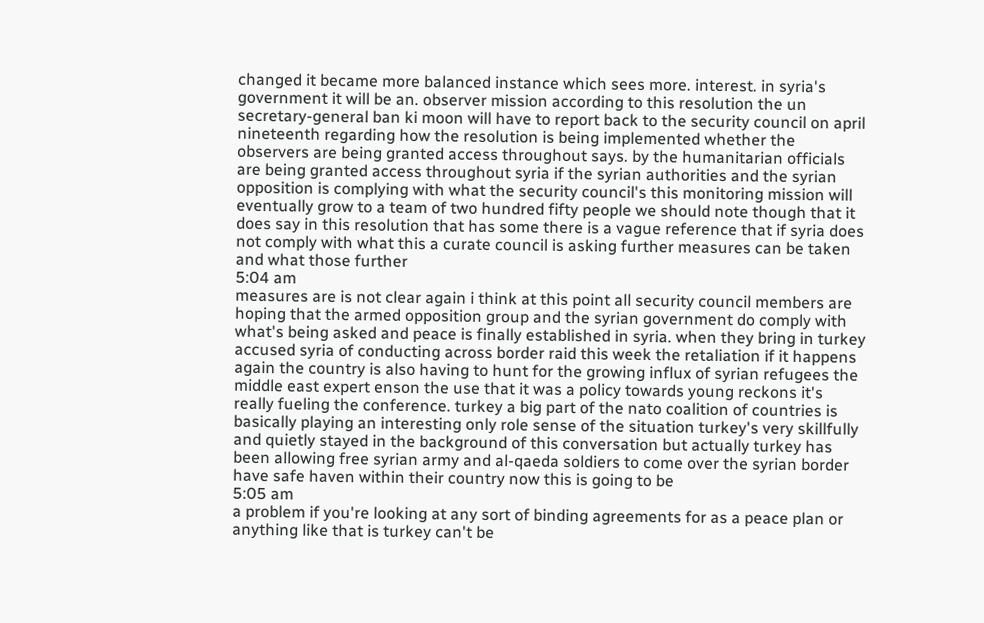changed it became more balanced instance which sees more. interest. in syria's government it will be an. observer mission according to this resolution the un secretary-general ban ki moon will have to report back to the security council on april nineteenth regarding how the resolution is being implemented whether the observers are being granted access throughout says. by the humanitarian officials are being granted access throughout syria if the syrian authorities and the syrian opposition is complying with what the security council's this monitoring mission will eventually grow to a team of two hundred fifty people we should note though that it does say in this resolution that has some there is a vague reference that if syria does not comply with what this a curate council is asking further measures can be taken and what those further
5:04 am
measures are is not clear again i think at this point all security council members are hoping that the armed opposition group and the syrian government do comply with what's being asked and peace is finally established in syria. when they bring in turkey accused syria of conducting across border raid this week the retaliation if it happens again the country is also having to hunt for the growing influx of syrian refugees the middle east expert enson the use that it was a policy towards young reckons it's really fueling the conference. turkey a big part of the nato coalition of countries is basically playing an interesting only role sense of the situation turkey's very skillfully and quietly stayed in the background of this conversation but actually turkey has been allowing free syrian army and al-qaeda soldiers to come over the syrian border have safe haven within their country now this is going to be
5:05 am
a problem if you're looking at any sort of binding agreements for as a peace plan or anything like that is turkey can't be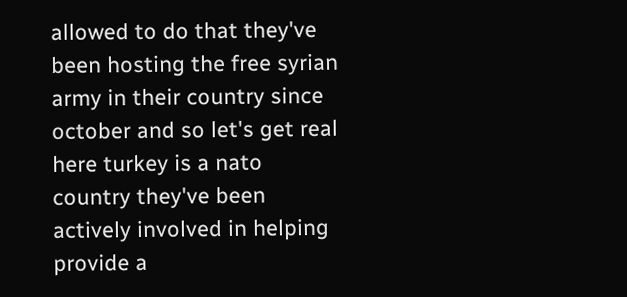allowed to do that they've been hosting the free syrian army in their country since october and so let's get real here turkey is a nato country they've been actively involved in helping provide a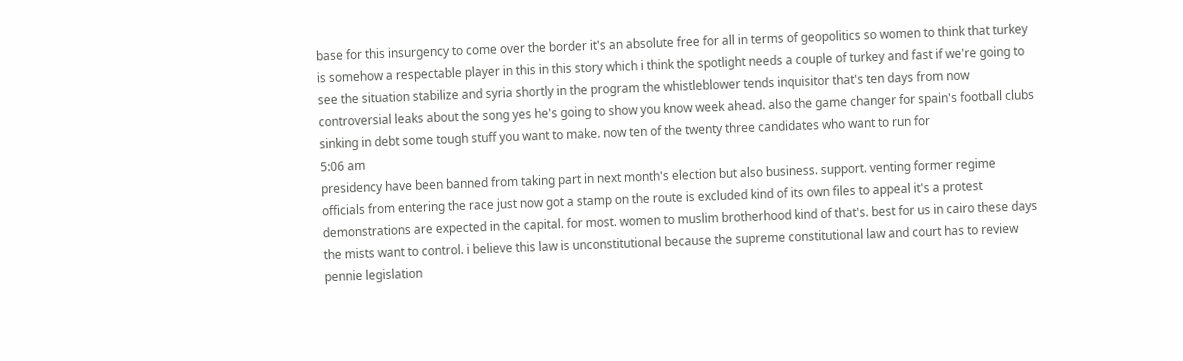base for this insurgency to come over the border it's an absolute free for all in terms of geopolitics so women to think that turkey is somehow a respectable player in this in this story which i think the spotlight needs a couple of turkey and fast if we're going to see the situation stabilize and syria shortly in the program the whistleblower tends inquisitor that's ten days from now controversial leaks about the song yes he's going to show you know week ahead. also the game changer for spain's football clubs sinking in debt some tough stuff you want to make. now ten of the twenty three candidates who want to run for
5:06 am
presidency have been banned from taking part in next month's election but also business. support. venting former regime officials from entering the race just now got a stamp on the route is excluded kind of its own files to appeal it's a protest demonstrations are expected in the capital. for most. women to muslim brotherhood kind of that's. best for us in cairo these days the mists want to control. i believe this law is unconstitutional because the supreme constitutional law and court has to review pennie legislation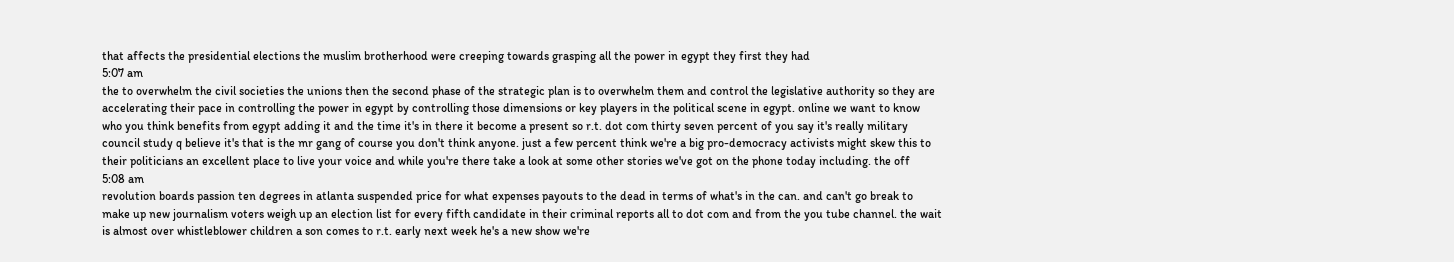that affects the presidential elections the muslim brotherhood were creeping towards grasping all the power in egypt they first they had
5:07 am
the to overwhelm the civil societies the unions then the second phase of the strategic plan is to overwhelm them and control the legislative authority so they are accelerating their pace in controlling the power in egypt by controlling those dimensions or key players in the political scene in egypt. online we want to know who you think benefits from egypt adding it and the time it's in there it become a present so r.t. dot com thirty seven percent of you say it's really military council study q believe it's that is the mr gang of course you don't think anyone. just a few percent think we're a big pro-democracy activists might skew this to their politicians an excellent place to live your voice and while you're there take a look at some other stories we've got on the phone today including. the off
5:08 am
revolution boards passion ten degrees in atlanta suspended price for what expenses payouts to the dead in terms of what's in the can. and can't go break to make up new journalism voters weigh up an election list for every fifth candidate in their criminal reports all to dot com and from the you tube channel. the wait is almost over whistleblower children a son comes to r.t. early next week he's a new show we're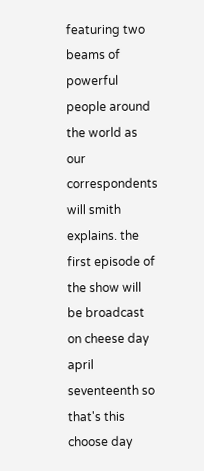featuring two beams of powerful people around the world as our correspondents will smith explains. the first episode of the show will be broadcast on cheese day april seventeenth so that's this choose day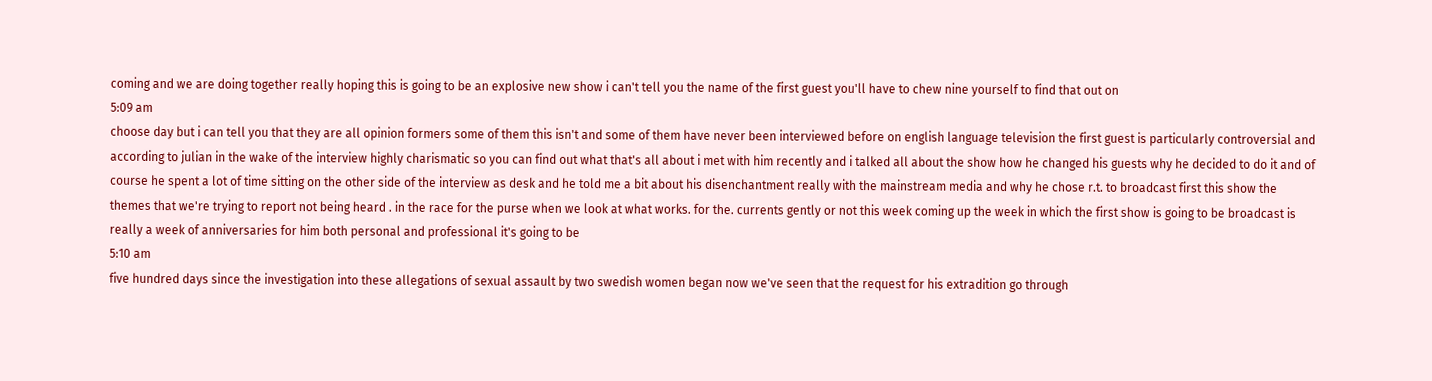coming and we are doing together really hoping this is going to be an explosive new show i can't tell you the name of the first guest you'll have to chew nine yourself to find that out on
5:09 am
choose day but i can tell you that they are all opinion formers some of them this isn't and some of them have never been interviewed before on english language television the first guest is particularly controversial and according to julian in the wake of the interview highly charismatic so you can find out what that's all about i met with him recently and i talked all about the show how he changed his guests why he decided to do it and of course he spent a lot of time sitting on the other side of the interview as desk and he told me a bit about his disenchantment really with the mainstream media and why he chose r.t. to broadcast first this show the themes that we're trying to report not being heard . in the race for the purse when we look at what works. for the. currents gently or not this week coming up the week in which the first show is going to be broadcast is really a week of anniversaries for him both personal and professional it's going to be
5:10 am
five hundred days since the investigation into these allegations of sexual assault by two swedish women began now we've seen that the request for his extradition go through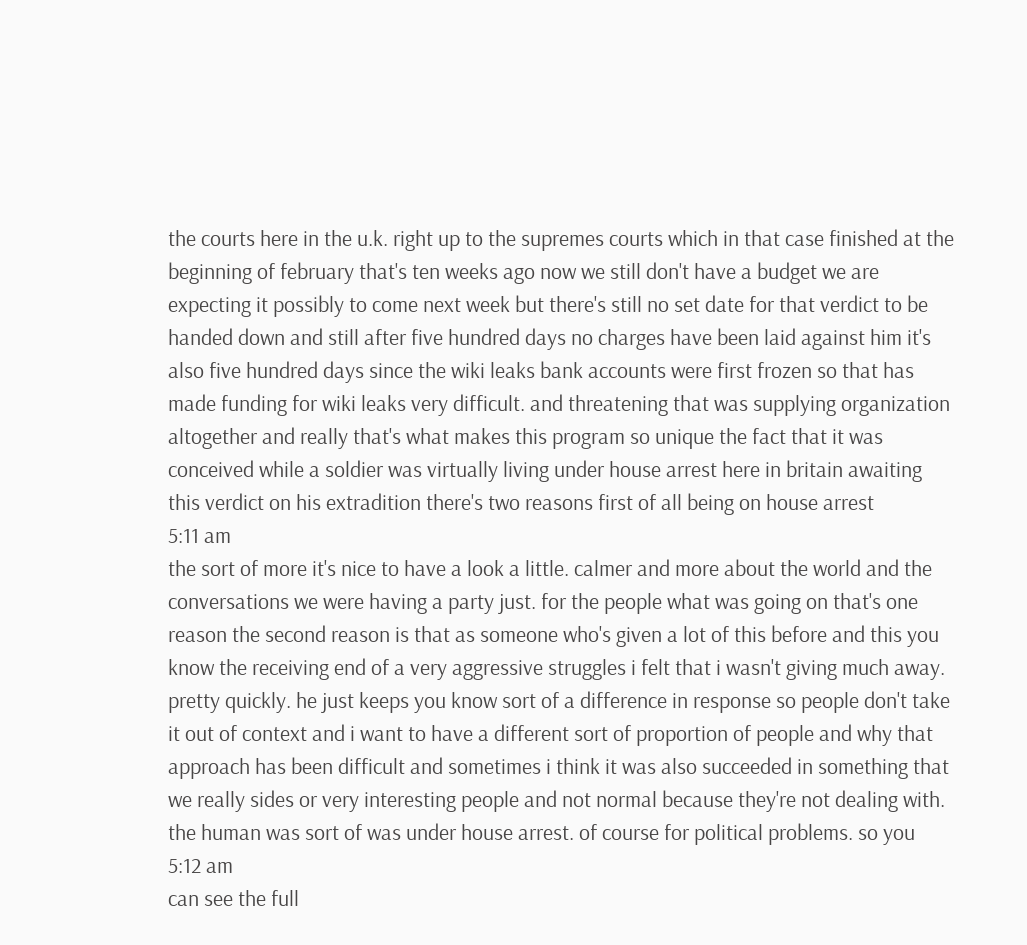the courts here in the u.k. right up to the supremes courts which in that case finished at the beginning of february that's ten weeks ago now we still don't have a budget we are expecting it possibly to come next week but there's still no set date for that verdict to be handed down and still after five hundred days no charges have been laid against him it's also five hundred days since the wiki leaks bank accounts were first frozen so that has made funding for wiki leaks very difficult. and threatening that was supplying organization altogether and really that's what makes this program so unique the fact that it was conceived while a soldier was virtually living under house arrest here in britain awaiting this verdict on his extradition there's two reasons first of all being on house arrest
5:11 am
the sort of more it's nice to have a look a little. calmer and more about the world and the conversations we were having a party just. for the people what was going on that's one reason the second reason is that as someone who's given a lot of this before and this you know the receiving end of a very aggressive struggles i felt that i wasn't giving much away. pretty quickly. he just keeps you know sort of a difference in response so people don't take it out of context and i want to have a different sort of proportion of people and why that approach has been difficult and sometimes i think it was also succeeded in something that we really sides or very interesting people and not normal because they're not dealing with. the human was sort of was under house arrest. of course for political problems. so you
5:12 am
can see the full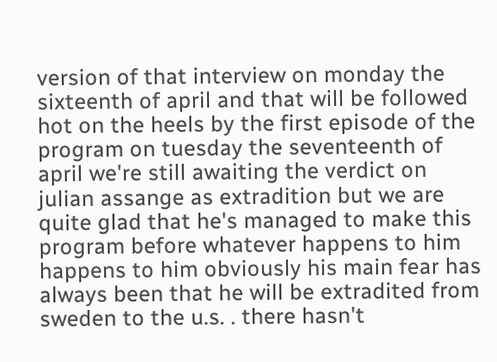version of that interview on monday the sixteenth of april and that will be followed hot on the heels by the first episode of the program on tuesday the seventeenth of april we're still awaiting the verdict on julian assange as extradition but we are quite glad that he's managed to make this program before whatever happens to him happens to him obviously his main fear has always been that he will be extradited from sweden to the u.s. . there hasn't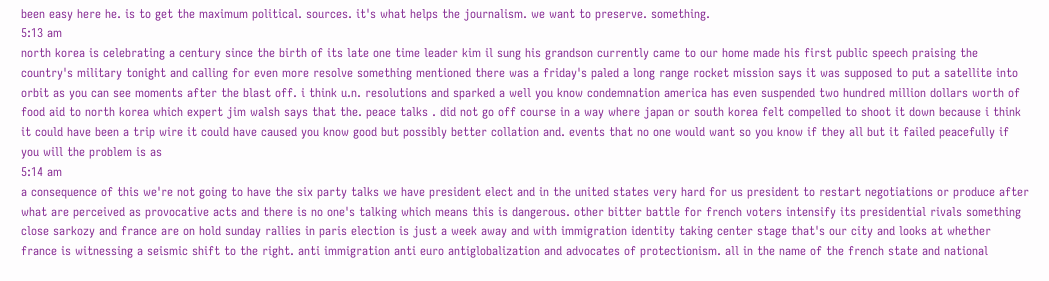been easy here he. is to get the maximum political. sources. it's what helps the journalism. we want to preserve. something.
5:13 am
north korea is celebrating a century since the birth of its late one time leader kim il sung his grandson currently came to our home made his first public speech praising the country's military tonight and calling for even more resolve something mentioned there was a friday's paled a long range rocket mission says it was supposed to put a satellite into orbit as you can see moments after the blast off. i think u.n. resolutions and sparked a well you know condemnation america has even suspended two hundred million dollars worth of food aid to north korea which expert jim walsh says that the. peace talks . did not go off course in a way where japan or south korea felt compelled to shoot it down because i think it could have been a trip wire it could have caused you know good but possibly better collation and. events that no one would want so you know if they all but it failed peacefully if you will the problem is as
5:14 am
a consequence of this we're not going to have the six party talks we have president elect and in the united states very hard for us president to restart negotiations or produce after what are perceived as provocative acts and there is no one's talking which means this is dangerous. other bitter battle for french voters intensify its presidential rivals something close sarkozy and france are on hold sunday rallies in paris election is just a week away and with immigration identity taking center stage that's our city and looks at whether france is witnessing a seismic shift to the right. anti immigration anti euro antiglobalization and advocates of protectionism. all in the name of the french state and national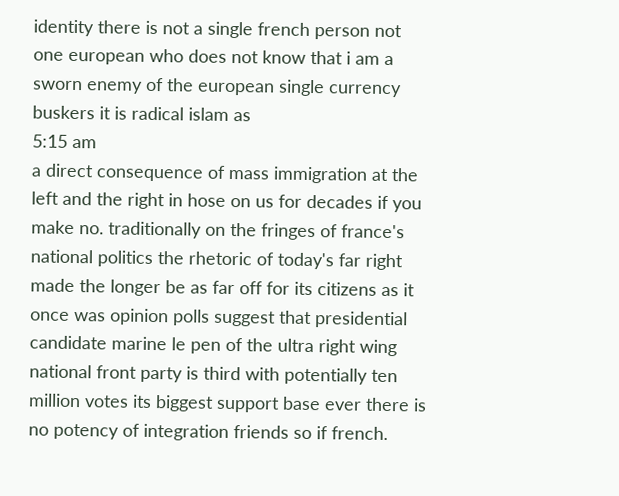identity there is not a single french person not one european who does not know that i am a sworn enemy of the european single currency buskers it is radical islam as
5:15 am
a direct consequence of mass immigration at the left and the right in hose on us for decades if you make no. traditionally on the fringes of france's national politics the rhetoric of today's far right made the longer be as far off for its citizens as it once was opinion polls suggest that presidential candidate marine le pen of the ultra right wing national front party is third with potentially ten million votes its biggest support base ever there is no potency of integration friends so if french.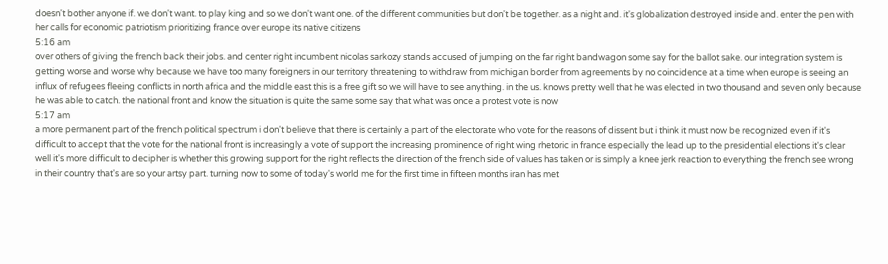doesn't bother anyone if. we don't want. to play king and so we don't want one. of the different communities but don't be together. as a night and. it's globalization destroyed inside and. enter the pen with her calls for economic patriotism prioritizing france over europe its native citizens
5:16 am
over others of giving the french back their jobs. and center right incumbent nicolas sarkozy stands accused of jumping on the far right bandwagon some say for the ballot sake. our integration system is getting worse and worse why because we have too many foreigners in our territory threatening to withdraw from michigan border from agreements by no coincidence at a time when europe is seeing an influx of refugees fleeing conflicts in north africa and the middle east this is a free gift so we will have to see anything. in the us. knows pretty well that he was elected in two thousand and seven only because he was able to catch. the national front and know the situation is quite the same some say that what was once a protest vote is now
5:17 am
a more permanent part of the french political spectrum i don't believe that there is certainly a part of the electorate who vote for the reasons of dissent but i think it must now be recognized even if it's difficult to accept that the vote for the national front is increasingly a vote of support the increasing prominence of right wing rhetoric in france especially the lead up to the presidential elections it's clear well it's more difficult to decipher is whether this growing support for the right reflects the direction of the french side of values has taken or is simply a knee jerk reaction to everything the french see wrong in their country that's are so your artsy part. turning now to some of today's world me for the first time in fifteen months iran has met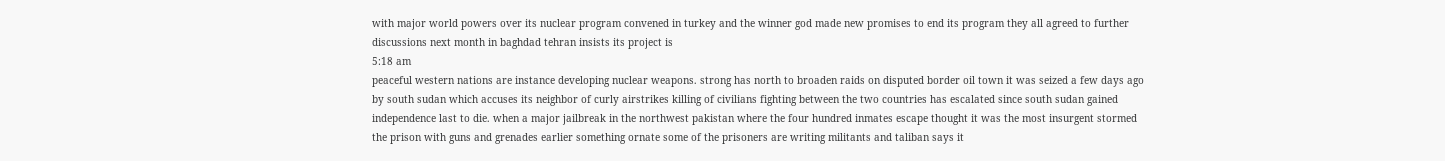with major world powers over its nuclear program convened in turkey and the winner god made new promises to end its program they all agreed to further discussions next month in baghdad tehran insists its project is
5:18 am
peaceful western nations are instance developing nuclear weapons. strong has north to broaden raids on disputed border oil town it was seized a few days ago by south sudan which accuses its neighbor of curly airstrikes killing of civilians fighting between the two countries has escalated since south sudan gained independence last to die. when a major jailbreak in the northwest pakistan where the four hundred inmates escape thought it was the most insurgent stormed the prison with guns and grenades earlier something ornate some of the prisoners are writing militants and taliban says it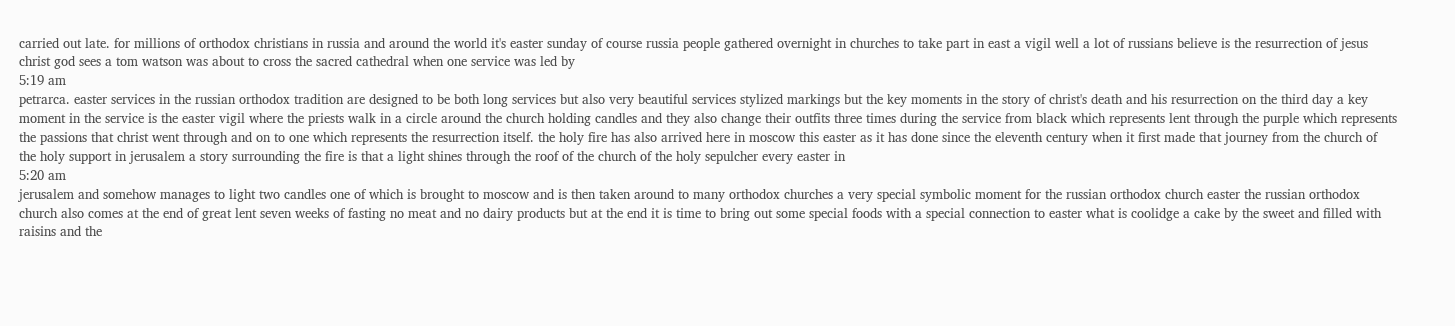carried out late. for millions of orthodox christians in russia and around the world it's easter sunday of course russia people gathered overnight in churches to take part in east a vigil well a lot of russians believe is the resurrection of jesus christ god sees a tom watson was about to cross the sacred cathedral when one service was led by
5:19 am
petrarca. easter services in the russian orthodox tradition are designed to be both long services but also very beautiful services stylized markings but the key moments in the story of christ's death and his resurrection on the third day a key moment in the service is the easter vigil where the priests walk in a circle around the church holding candles and they also change their outfits three times during the service from black which represents lent through the purple which represents the passions that christ went through and on to one which represents the resurrection itself. the holy fire has also arrived here in moscow this easter as it has done since the eleventh century when it first made that journey from the church of the holy support in jerusalem a story surrounding the fire is that a light shines through the roof of the church of the holy sepulcher every easter in
5:20 am
jerusalem and somehow manages to light two candles one of which is brought to moscow and is then taken around to many orthodox churches a very special symbolic moment for the russian orthodox church easter the russian orthodox church also comes at the end of great lent seven weeks of fasting no meat and no dairy products but at the end it is time to bring out some special foods with a special connection to easter what is coolidge a cake by the sweet and filled with raisins and the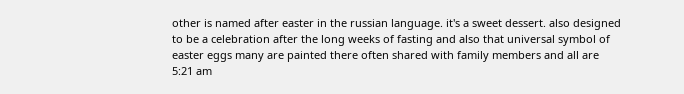other is named after easter in the russian language. it's a sweet dessert. also designed to be a celebration after the long weeks of fasting and also that universal symbol of easter eggs many are painted there often shared with family members and all are
5:21 am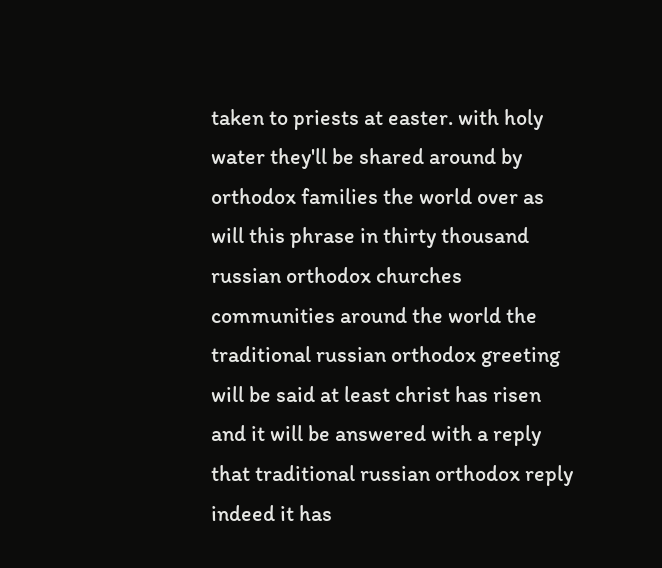taken to priests at easter. with holy water they'll be shared around by orthodox families the world over as will this phrase in thirty thousand russian orthodox churches communities around the world the traditional russian orthodox greeting will be said at least christ has risen and it will be answered with a reply that traditional russian orthodox reply indeed it has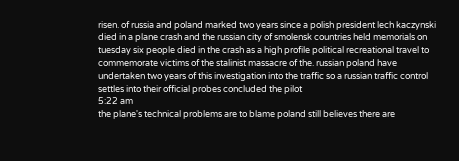risen. of russia and poland marked two years since a polish president lech kaczynski died in a plane crash and the russian city of smolensk countries held memorials on tuesday six people died in the crash as a high profile political recreational travel to commemorate victims of the stalinist massacre of the. russian poland have undertaken two years of this investigation into the traffic so a russian traffic control settles into their official probes concluded the pilot
5:22 am
the plane's technical problems are to blame poland still believes there are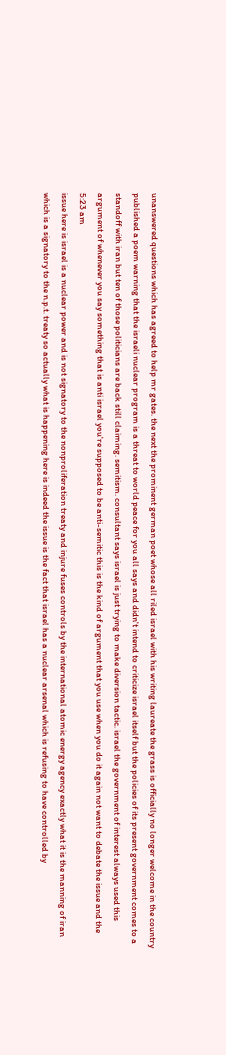unanswered questions which has agreed to help mr gates. the next the prominent german poet whose all riled israel with his writing laureate the grass is officially no longer welcome in the country published a poem warning that the israeli nuclear program is a threat to world peace for you all says and didn't intend to criticize israel itself but the policies of its present government comes to a standoff with iran but ten of those politicians are back still claiming. semitism. consultant says israel is just trying to make diversion tactic. israel the government of interest always used this argument of whenever you say something that is anti israel you're supposed to be anti-semitic this is the kind of argument that you use when you do it again not want to debate the issue and the
5:23 am
issue here is israel is a nuclear power and is not signatory to the nonproliferation treaty and injure fuses controls by the international atomic energy agency exactly what it is the manning of iran which is a signatory to the n.p.t. treaty so actually what is happening here is indeed the issue is the fact that israel has a nuclear arsenal which is refusing to have controlled by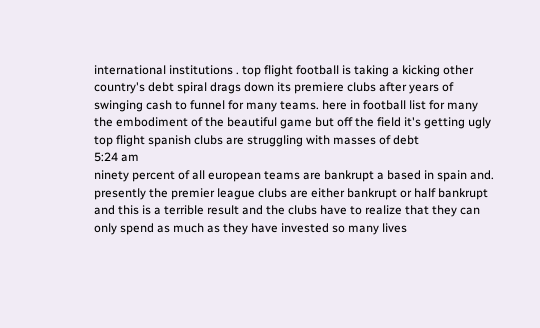international institutions . top flight football is taking a kicking other country's debt spiral drags down its premiere clubs after years of swinging cash to funnel for many teams. here in football list for many the embodiment of the beautiful game but off the field it's getting ugly top flight spanish clubs are struggling with masses of debt
5:24 am
ninety percent of all european teams are bankrupt a based in spain and. presently the premier league clubs are either bankrupt or half bankrupt and this is a terrible result and the clubs have to realize that they can only spend as much as they have invested so many lives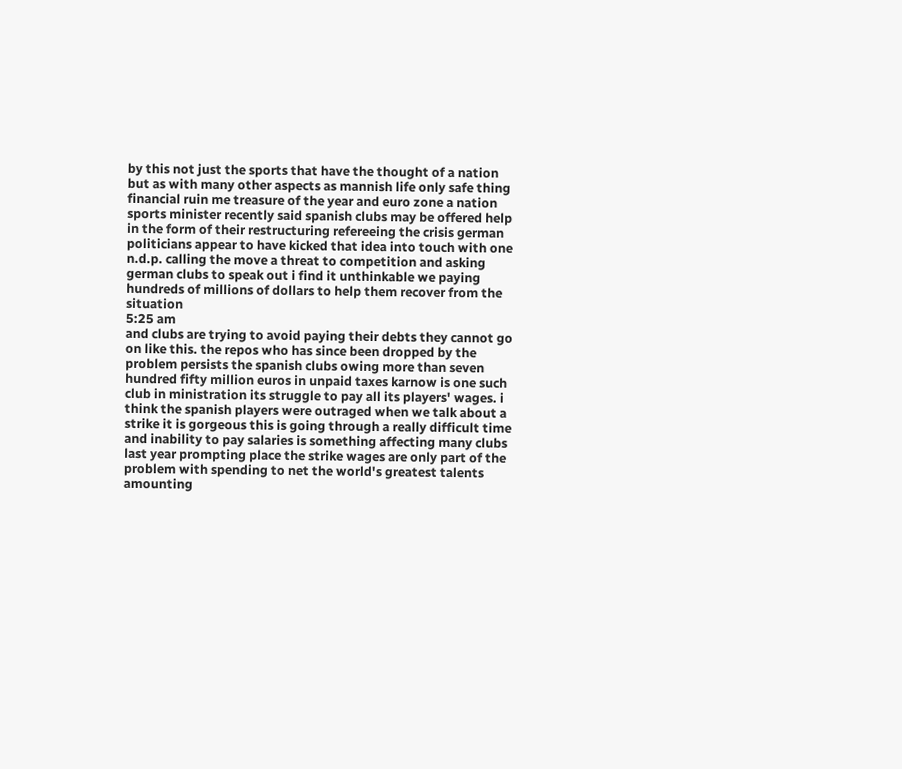by this not just the sports that have the thought of a nation but as with many other aspects as mannish life only safe thing financial ruin me treasure of the year and euro zone a nation sports minister recently said spanish clubs may be offered help in the form of their restructuring refereeing the crisis german politicians appear to have kicked that idea into touch with one n.d.p. calling the move a threat to competition and asking german clubs to speak out i find it unthinkable we paying hundreds of millions of dollars to help them recover from the situation
5:25 am
and clubs are trying to avoid paying their debts they cannot go on like this. the repos who has since been dropped by the problem persists the spanish clubs owing more than seven hundred fifty million euros in unpaid taxes karnow is one such club in ministration its struggle to pay all its players' wages. i think the spanish players were outraged when we talk about a strike it is gorgeous this is going through a really difficult time and inability to pay salaries is something affecting many clubs last year prompting place the strike wages are only part of the problem with spending to net the world's greatest talents amounting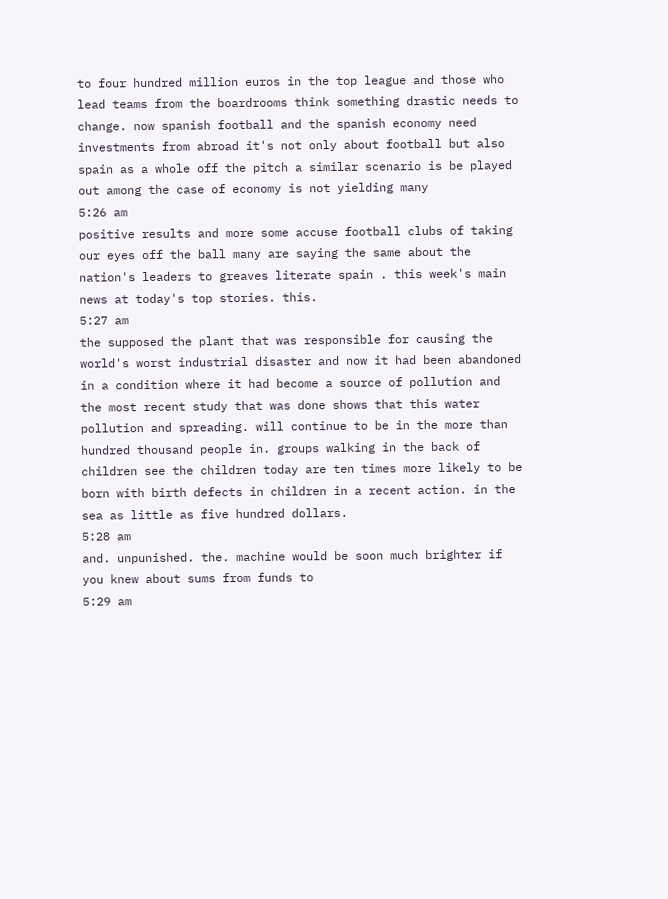to four hundred million euros in the top league and those who lead teams from the boardrooms think something drastic needs to change. now spanish football and the spanish economy need investments from abroad it's not only about football but also spain as a whole off the pitch a similar scenario is be played out among the case of economy is not yielding many
5:26 am
positive results and more some accuse football clubs of taking our eyes off the ball many are saying the same about the nation's leaders to greaves literate spain . this week's main news at today's top stories. this.
5:27 am
the supposed the plant that was responsible for causing the world's worst industrial disaster and now it had been abandoned in a condition where it had become a source of pollution and the most recent study that was done shows that this water pollution and spreading. will continue to be in the more than hundred thousand people in. groups walking in the back of children see the children today are ten times more likely to be born with birth defects in children in a recent action. in the sea as little as five hundred dollars.
5:28 am
and. unpunished. the. machine would be soon much brighter if you knew about sums from funds to
5:29 am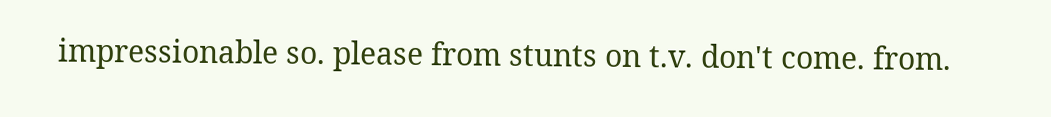impressionable so. please from stunts on t.v. don't come. from.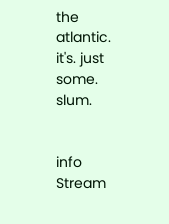the atlantic. it's. just some. slum.


info Stream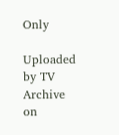Only

Uploaded by TV Archive on